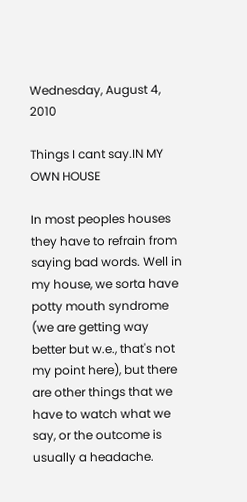Wednesday, August 4, 2010

Things I cant say.IN MY OWN HOUSE

In most peoples houses they have to refrain from saying bad words. Well in my house, we sorta have potty mouth syndrome (we are getting way better but w.e., that's not my point here), but there are other things that we have to watch what we say, or the outcome is usually a headache.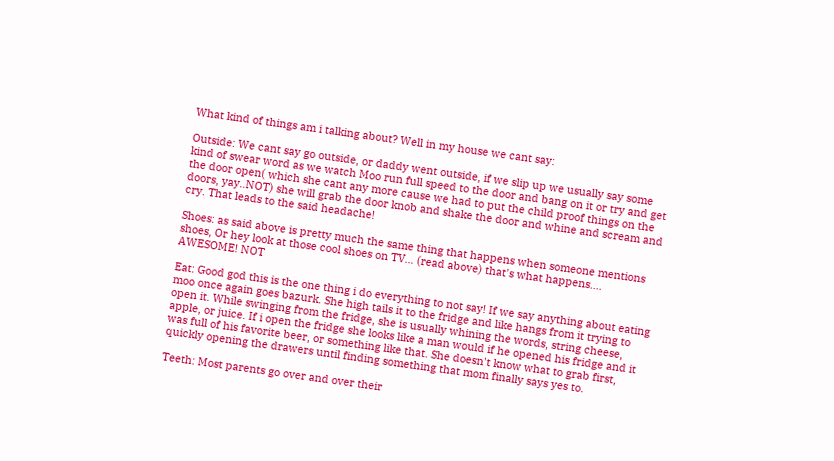What kind of things am i talking about? Well in my house we cant say:

Outside: We cant say go outside, or daddy went outside, if we slip up we usually say some kind of swear word as we watch Moo run full speed to the door and bang on it or try and get the door open( which she cant any more cause we had to put the child proof things on the doors, yay..NOT) she will grab the door knob and shake the door and whine and scream and cry. That leads to the said headache!

Shoes: as said above is pretty much the same thing that happens when someone mentions shoes, Or hey look at those cool shoes on TV... (read above) that's what happens.... AWESOME! NOT

Eat: Good god this is the one thing i do everything to not say! If we say anything about eating moo once again goes bazurk. She high tails it to the fridge and like hangs from it trying to open it. While swinging from the fridge, she is usually whining the words, string cheese, apple, or juice. If i open the fridge she looks like a man would if he opened his fridge and it was full of his favorite beer, or something like that. She doesn't know what to grab first, quickly opening the drawers until finding something that mom finally says yes to.

Teeth: Most parents go over and over their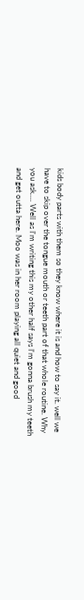kids body parts with them so they know where it is and how to say it. well we have to skip over the tongue mouth or teeth part of that whole routine. Why you ask.... Well as I'm writing this my other half says I'm gonna brush my teeth and get outta here. Moo was in her room playing all quiet and good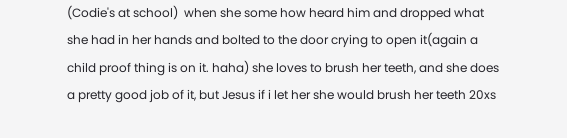(Codie's at school)  when she some how heard him and dropped what she had in her hands and bolted to the door crying to open it(again a child proof thing is on it. haha) she loves to brush her teeth, and she does a pretty good job of it, but Jesus if i let her she would brush her teeth 20xs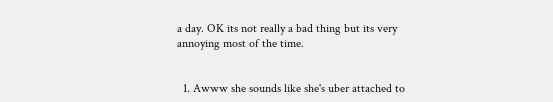a day. OK its not really a bad thing but its very annoying most of the time.


  1. Awww she sounds like she's uber attached to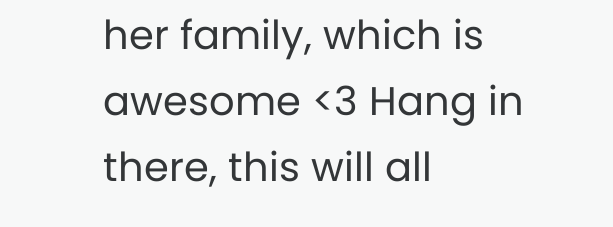her family, which is awesome <3 Hang in there, this will all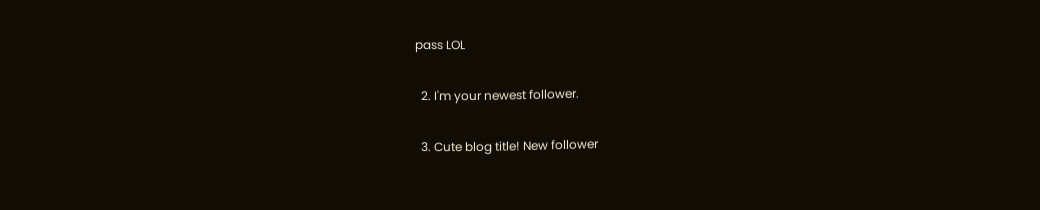pass LOL

  2. I'm your newest follower.

  3. Cute blog title! New follower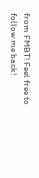from FMBT! Feel free to follow me back!